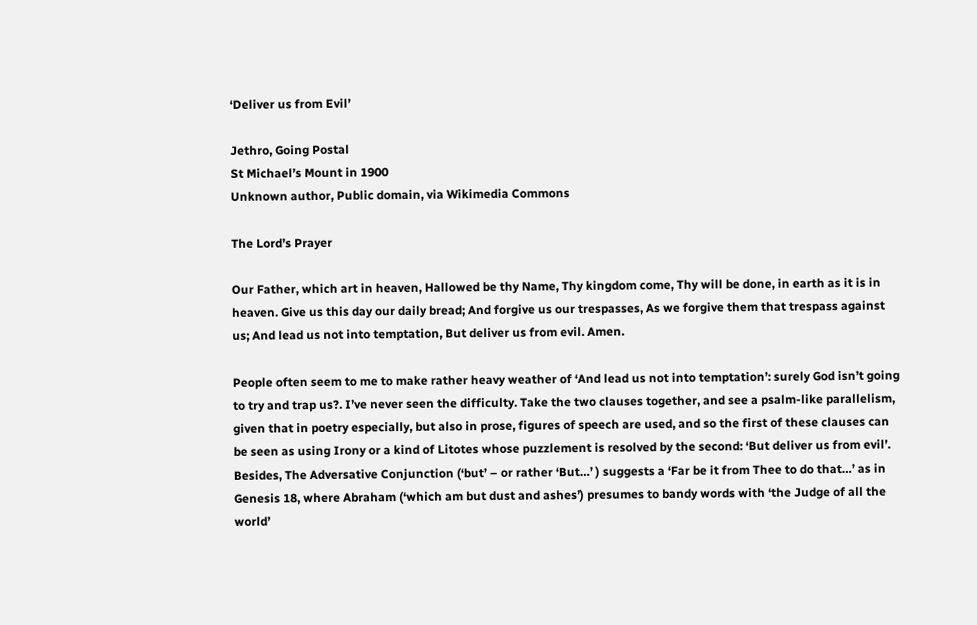‘Deliver us from Evil’

Jethro, Going Postal
St Michael’s Mount in 1900
Unknown author, Public domain, via Wikimedia Commons

The Lord’s Prayer

Our Father, which art in heaven, Hallowed be thy Name, Thy kingdom come, Thy will be done, in earth as it is in heaven. Give us this day our daily bread; And forgive us our trespasses, As we forgive them that trespass against us; And lead us not into temptation, But deliver us from evil. Amen.

People often seem to me to make rather heavy weather of ‘And lead us not into temptation’: surely God isn’t going to try and trap us?. I’ve never seen the difficulty. Take the two clauses together, and see a psalm-like parallelism, given that in poetry especially, but also in prose, figures of speech are used, and so the first of these clauses can be seen as using Irony or a kind of Litotes whose puzzlement is resolved by the second: ‘But deliver us from evil’. Besides, The Adversative Conjunction (‘but’ – or rather ‘But…’ ) suggests a ‘Far be it from Thee to do that…’ as in Genesis 18, where Abraham (‘which am but dust and ashes’) presumes to bandy words with ‘the Judge of all the world’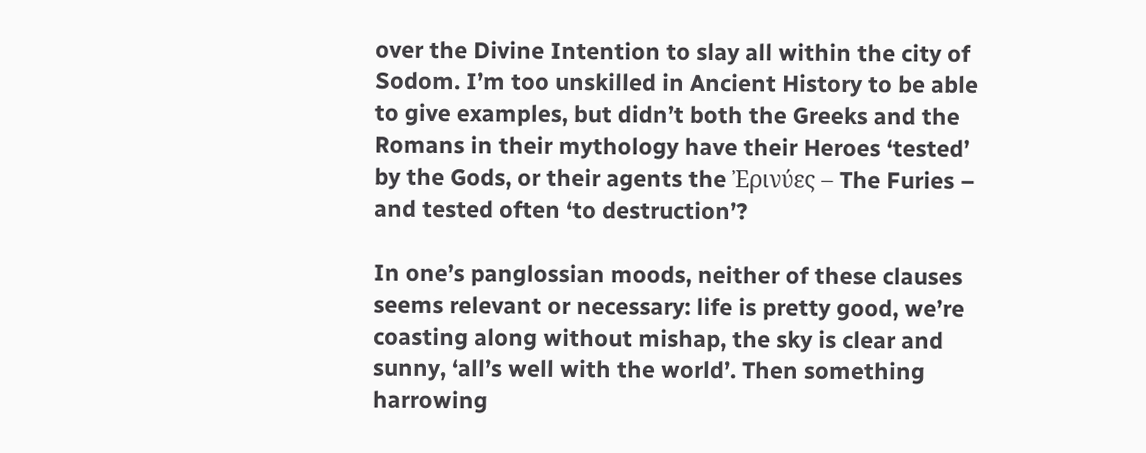over the Divine Intention to slay all within the city of Sodom. I’m too unskilled in Ancient History to be able to give examples, but didn’t both the Greeks and the Romans in their mythology have their Heroes ‘tested’ by the Gods, or their agents the Ἐρινύες – The Furies – and tested often ‘to destruction’?

In one’s panglossian moods, neither of these clauses seems relevant or necessary: life is pretty good, we’re coasting along without mishap, the sky is clear and sunny, ‘all’s well with the world’. Then something harrowing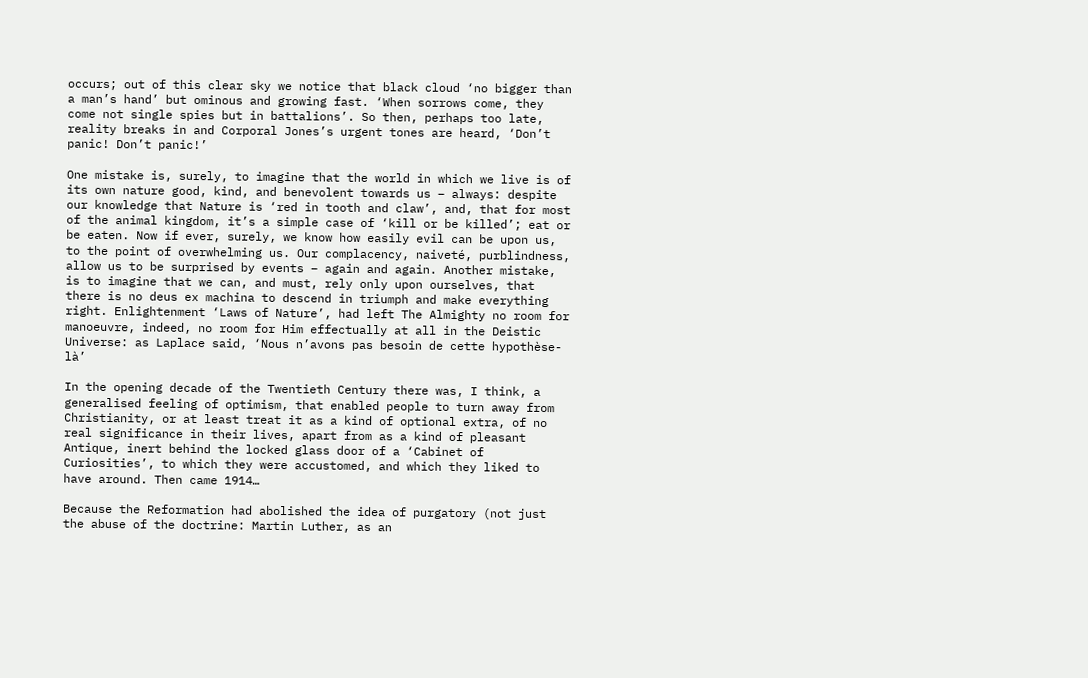occurs; out of this clear sky we notice that black cloud ‘no bigger than a man’s hand’ but ominous and growing fast. ‘When sorrows come, they come not single spies but in battalions’. So then, perhaps too late, reality breaks in and Corporal Jones’s urgent tones are heard, ‘Don’t panic! Don’t panic!’

One mistake is, surely, to imagine that the world in which we live is of its own nature good, kind, and benevolent towards us – always: despite our knowledge that Nature is ‘red in tooth and claw’, and, that for most of the animal kingdom, it’s a simple case of ‘kill or be killed’; eat or be eaten. Now if ever, surely, we know how easily evil can be upon us, to the point of overwhelming us. Our complacency, naiveté, purblindness, allow us to be surprised by events – again and again. Another mistake, is to imagine that we can, and must, rely only upon ourselves, that there is no deus ex machina to descend in triumph and make everything right. Enlightenment ‘Laws of Nature’, had left The Almighty no room for manoeuvre, indeed, no room for Him effectually at all in the Deistic Universe: as Laplace said, ‘Nous n’avons pas besoin de cette hypothèse-là’

In the opening decade of the Twentieth Century there was, I think, a generalised feeling of optimism, that enabled people to turn away from Christianity, or at least treat it as a kind of optional extra, of no real significance in their lives, apart from as a kind of pleasant Antique, inert behind the locked glass door of a ‘Cabinet of Curiosities’, to which they were accustomed, and which they liked to have around. Then came 1914…

Because the Reformation had abolished the idea of purgatory (not just the abuse of the doctrine: Martin Luther, as an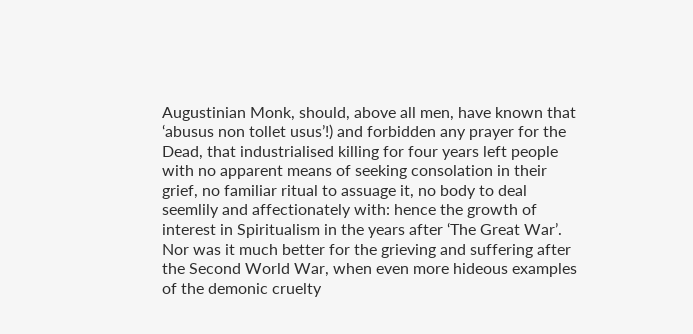Augustinian Monk, should, above all men, have known that ‘abusus non tollet usus’!) and forbidden any prayer for the Dead, that industrialised killing for four years left people with no apparent means of seeking consolation in their grief, no familiar ritual to assuage it, no body to deal seemlily and affectionately with: hence the growth of interest in Spiritualism in the years after ‘The Great War’. Nor was it much better for the grieving and suffering after the Second World War, when even more hideous examples of the demonic cruelty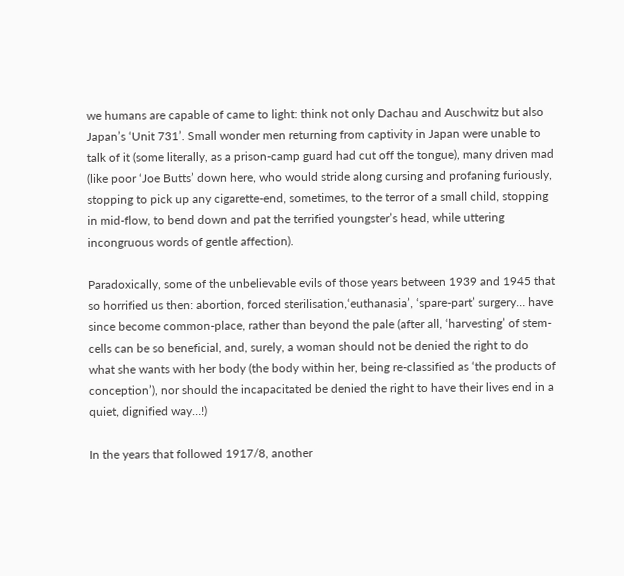we humans are capable of came to light: think not only Dachau and Auschwitz but also Japan’s ‘Unit 731’. Small wonder men returning from captivity in Japan were unable to talk of it (some literally, as a prison-camp guard had cut off the tongue), many driven mad (like poor ‘Joe Butts’ down here, who would stride along cursing and profaning furiously, stopping to pick up any cigarette-end, sometimes, to the terror of a small child, stopping in mid-flow, to bend down and pat the terrified youngster’s head, while uttering incongruous words of gentle affection).

Paradoxically, some of the unbelievable evils of those years between 1939 and 1945 that so horrified us then: abortion, forced sterilisation,‘euthanasia’, ‘spare-part’ surgery… have since become common-place, rather than beyond the pale (after all, ‘harvesting’ of stem-cells can be so beneficial, and, surely, a woman should not be denied the right to do what she wants with her body (the body within her, being re-classified as ‘the products of conception’), nor should the incapacitated be denied the right to have their lives end in a quiet, dignified way…!)

In the years that followed 1917/8, another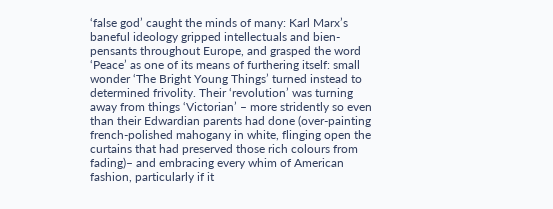‘false god’ caught the minds of many: Karl Marx’s baneful ideology gripped intellectuals and bien-pensants throughout Europe, and grasped the word ‘Peace’ as one of its means of furthering itself: small wonder ‘The Bright Young Things’ turned instead to determined frivolity. Their ‘revolution’ was turning away from things ‘Victorian’ – more stridently so even than their Edwardian parents had done (over-painting french-polished mahogany in white, flinging open the curtains that had preserved those rich colours from fading)– and embracing every whim of American fashion, particularly if it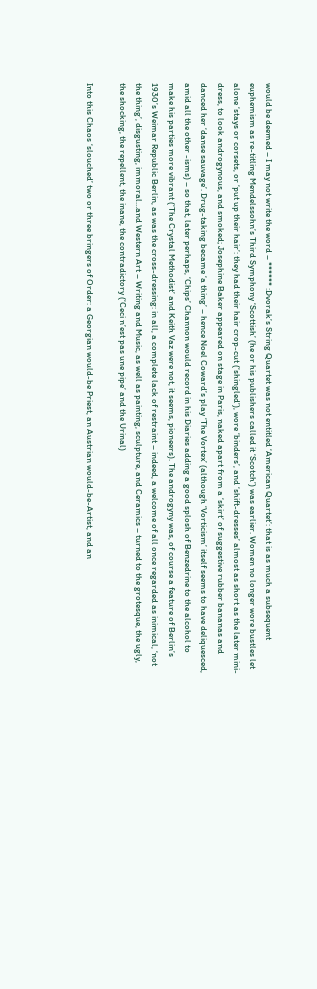would be deemed – I may not write the word – ****** :Dvorak’s String Quartet was not entitled ‘American Quartet’: that is as much a subsequent euphemism as re-titling Mendelssohn’s Third Symphony ‘Scottish’ (he or his publishers called it ‘Scotch’) was earlier. Women no longer wore bustles let alone ‘stays or corsets, or ‘put up their hair’: they had their hair crop-cut (‘shingled’), wore ‘binders’, and ‘shift-dresses’ almost as short as the later mini-dress, to look androgynous, and smoked; Josephine Baker appeared on stage in Paris, naked apart from a ‘skirt’ of suggestive rubber bananas and danced her ‘danse sauvage’. Drug-taking became ‘a thing’ – hence Noel Coward’s play ‘The Vortex’ (although ‘Vorticism’ itself seems to have deliquesced, amid all the other -isms) – so that, later perhaps, ‘Chips’ Channon would record in his Diaries adding a good splosh of Benzedrine to the alcohol to make his parties more vibrant (‘The Crystal Methodist’ and Keith Vaz were not, it seems, pioneers). The androgyny was, of course a feature of Berlin’s 1930’s Weimar Republic Berlin, as was the cross-dressing: in all, a complete lack of restraint – indeed, a welcome of all once regarded as inimical, ‘not the thing’, disgusting, immoral…and Western Art – Writing and Music, as well as painting, sculpture, and Ceramics – turned to the grotesque, the ugly, the shocking, the repellent, the inane, the contradictory (‘Ceci n’est pas une pipe’ and the Urinal)

Into this Chaos ‘slouched’ two or three bringers of Order: a Georgian would-be Priest, an Austrian would-be-Artist, and an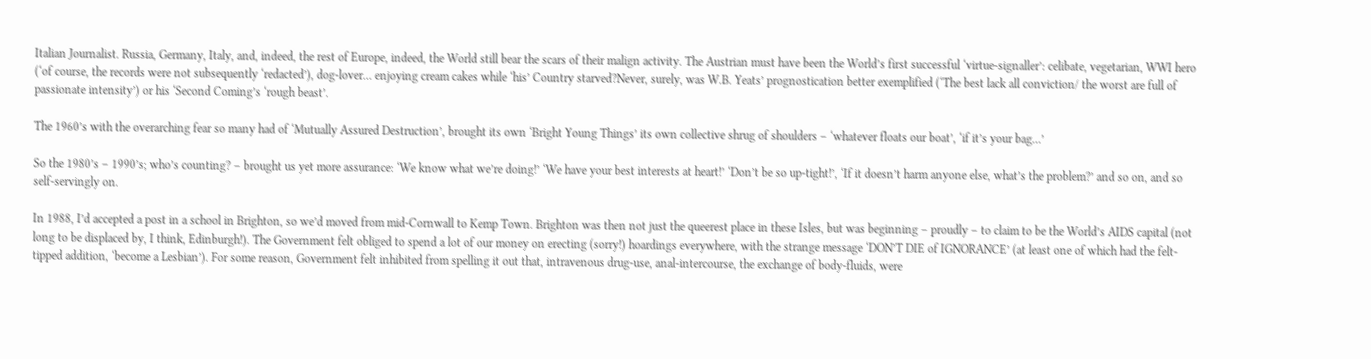Italian Journalist. Russia, Germany, Italy, and, indeed, the rest of Europe, indeed, the World still bear the scars of their malign activity. The Austrian must have been the World’s first successful ‘virtue-signaller’: celibate, vegetarian, WWI hero (‘of course, the records were not subsequently ‘redacted’), dog-lover… enjoying cream cakes while ‘his’ Country starved?Never, surely, was W.B. Yeats’ prognostication better exemplified (‘The best lack all conviction/ the worst are full of passionate intensity’) or his ‘Second Coming’s ‘rough beast’.

The 1960’s with the overarching fear so many had of ‘Mutually Assured Destruction’, brought its own ‘Bright Young Things’ its own collective shrug of shoulders – ‘whatever floats our boat’, ‘if it’s your bag…’

So the 1980’s – 1990’s; who’s counting? – brought us yet more assurance: ‘We know what we’re doing!’ ‘We have your best interests at heart!’ ‘Don’t be so up-tight!’, ‘If it doesn’t harm anyone else, what’s the problem?’ and so on, and so self-servingly on.

In 1988, I’d accepted a post in a school in Brighton, so we’d moved from mid-Cornwall to Kemp Town. Brighton was then not just the queerest place in these Isles, but was beginning – proudly – to claim to be the World’s AIDS capital (not long to be displaced by, I think, Edinburgh!). The Government felt obliged to spend a lot of our money on erecting (sorry!) hoardings everywhere, with the strange message ‘DON’T DIE of IGNORANCE’ (at least one of which had the felt-tipped addition, ‘become a Lesbian’). For some reason, Government felt inhibited from spelling it out that, intravenous drug-use, anal-intercourse, the exchange of body-fluids, were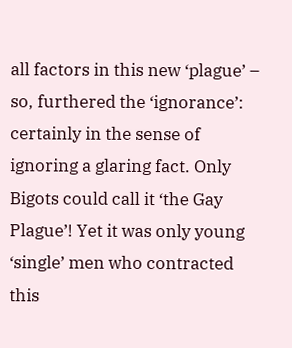all factors in this new ‘plague’ – so, furthered the ‘ignorance’: certainly in the sense of ignoring a glaring fact. Only Bigots could call it ‘the Gay Plague’! Yet it was only young ‘single’ men who contracted this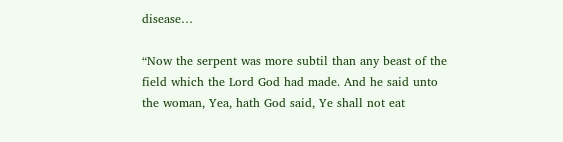disease…

“Now the serpent was more subtil than any beast of the field which the Lord God had made. And he said unto the woman, Yea, hath God said, Ye shall not eat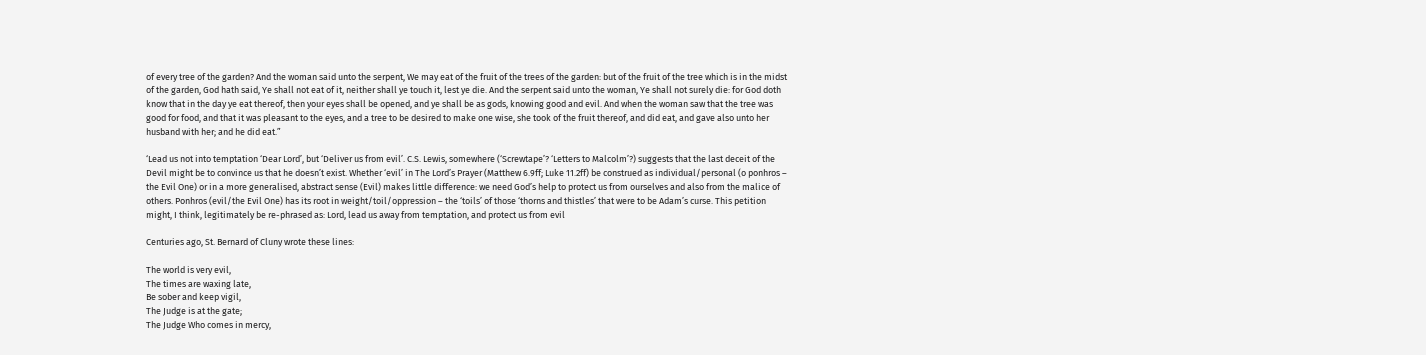of every tree of the garden? And the woman said unto the serpent, We may eat of the fruit of the trees of the garden: but of the fruit of the tree which is in the midst of the garden, God hath said, Ye shall not eat of it, neither shall ye touch it, lest ye die. And the serpent said unto the woman, Ye shall not surely die: for God doth know that in the day ye eat thereof, then your eyes shall be opened, and ye shall be as gods, knowing good and evil. And when the woman saw that the tree was good for food, and that it was pleasant to the eyes, and a tree to be desired to make one wise, she took of the fruit thereof, and did eat, and gave also unto her husband with her; and he did eat.”

‘Lead us not into temptation ‘Dear Lord’, but ‘Deliver us from evil’. C.S. Lewis, somewhere (‘Screwtape’? ‘Letters to Malcolm’?) suggests that the last deceit of the Devil might be to convince us that he doesn’t exist. Whether ‘evil’ in The Lord’s Prayer (Matthew 6.9ff; Luke 11.2ff) be construed as individual/personal (o ponhros – the Evil One) or in a more generalised, abstract sense (Evil) makes little difference: we need God’s help to protect us from ourselves and also from the malice of others. Ponhros (evil/the Evil One) has its root in weight/toil/oppression – the ‘toils’ of those ‘thorns and thistles’ that were to be Adam’s curse. This petition might, I think, legitimately be re-phrased as: Lord, lead us away from temptation, and protect us from evil

Centuries ago, St. Bernard of Cluny wrote these lines:

The world is very evil,
The times are waxing late,
Be sober and keep vigil,
The Judge is at the gate;
The Judge Who comes in mercy,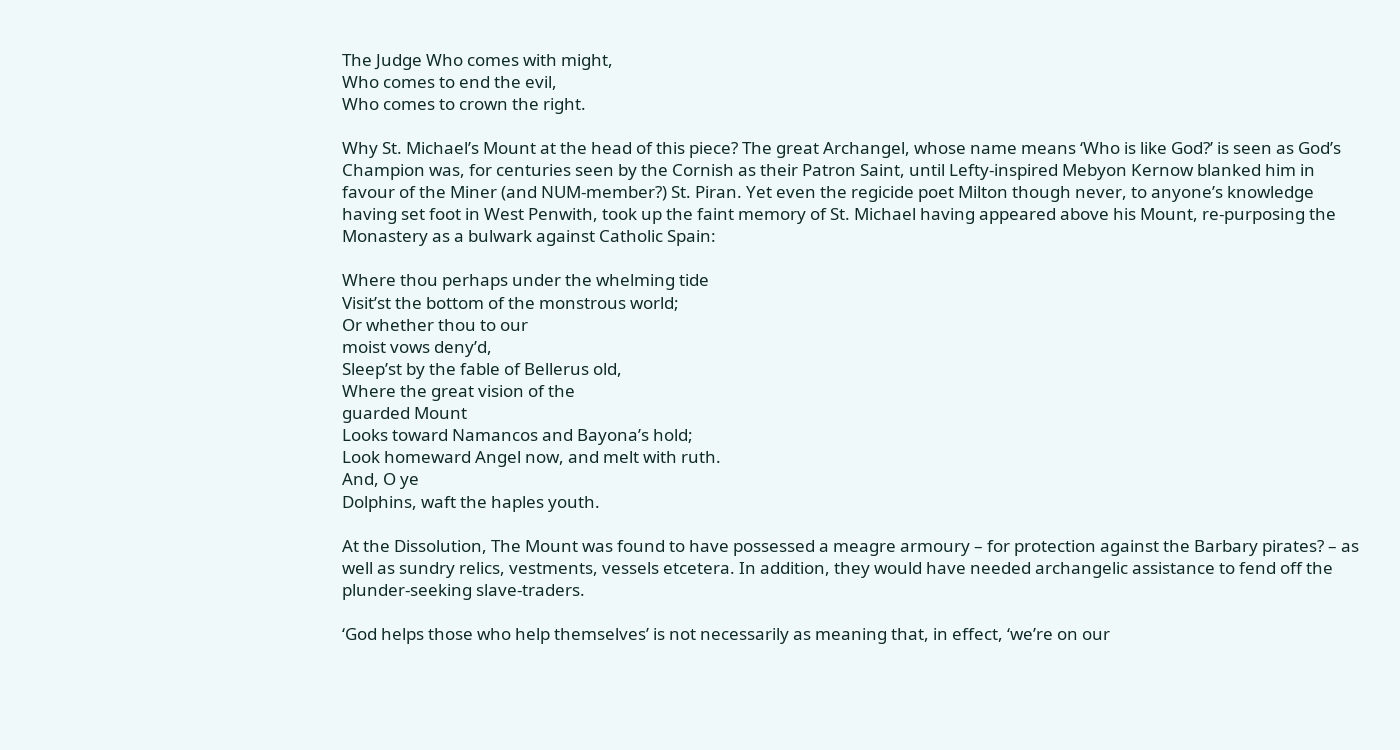The Judge Who comes with might,
Who comes to end the evil,
Who comes to crown the right.

Why St. Michael’s Mount at the head of this piece? The great Archangel, whose name means ‘Who is like God?’ is seen as God’s Champion was, for centuries seen by the Cornish as their Patron Saint, until Lefty-inspired Mebyon Kernow blanked him in favour of the Miner (and NUM-member?) St. Piran. Yet even the regicide poet Milton though never, to anyone’s knowledge having set foot in West Penwith, took up the faint memory of St. Michael having appeared above his Mount, re-purposing the Monastery as a bulwark against Catholic Spain:

Where thou perhaps under the whelming tide
Visit’st the bottom of the monstrous world;
Or whether thou to our
moist vows deny’d,
Sleep’st by the fable of Bellerus old,
Where the great vision of the
guarded Mount
Looks toward Namancos and Bayona’s hold;
Look homeward Angel now, and melt with ruth.
And, O ye
Dolphins, waft the haples youth.

At the Dissolution, The Mount was found to have possessed a meagre armoury – for protection against the Barbary pirates? – as well as sundry relics, vestments, vessels etcetera. In addition, they would have needed archangelic assistance to fend off the plunder-seeking slave-traders.

‘God helps those who help themselves’ is not necessarily as meaning that, in effect, ‘we’re on our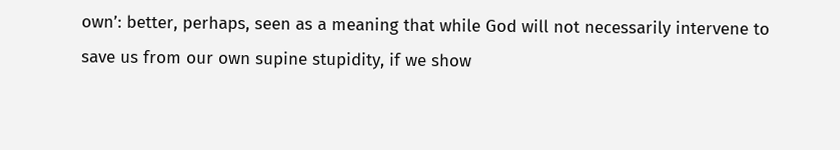own’: better, perhaps, seen as a meaning that while God will not necessarily intervene to save us from our own supine stupidity, if we show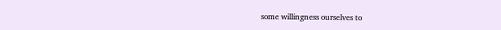some willingness ourselves to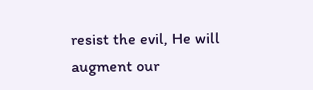resist the evil, He will augment our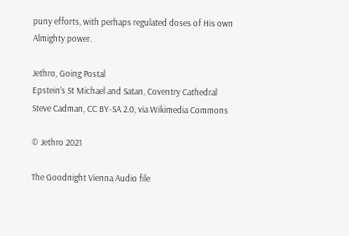puny efforts, with perhaps regulated doses of His own Almighty power.

Jethro, Going Postal
Epstein’s St Michael and Satan, Coventry Cathedral
Steve Cadman, CC BY-SA 2.0, via Wikimedia Commons

© Jethro 2021

The Goodnight Vienna Audio file